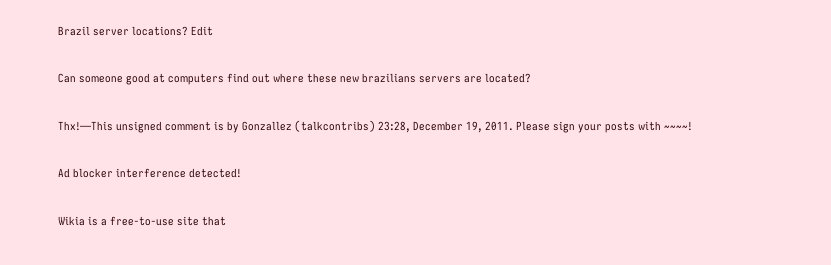Brazil server locations? Edit

Can someone good at computers find out where these new brazilians servers are located?

Thx!—This unsigned comment is by Gonzallez (talkcontribs) 23:28, December 19, 2011. Please sign your posts with ~~~~!

Ad blocker interference detected!

Wikia is a free-to-use site that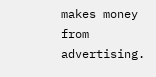makes money from advertising.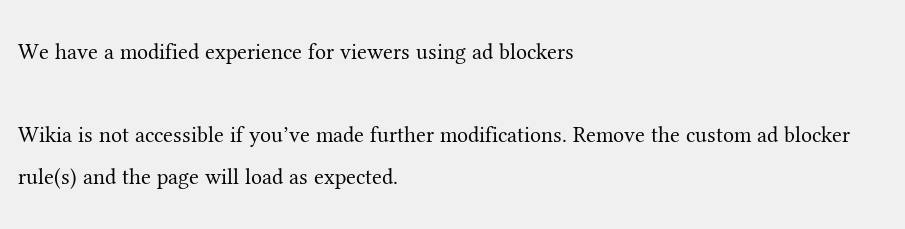We have a modified experience for viewers using ad blockers

Wikia is not accessible if you’ve made further modifications. Remove the custom ad blocker rule(s) and the page will load as expected.